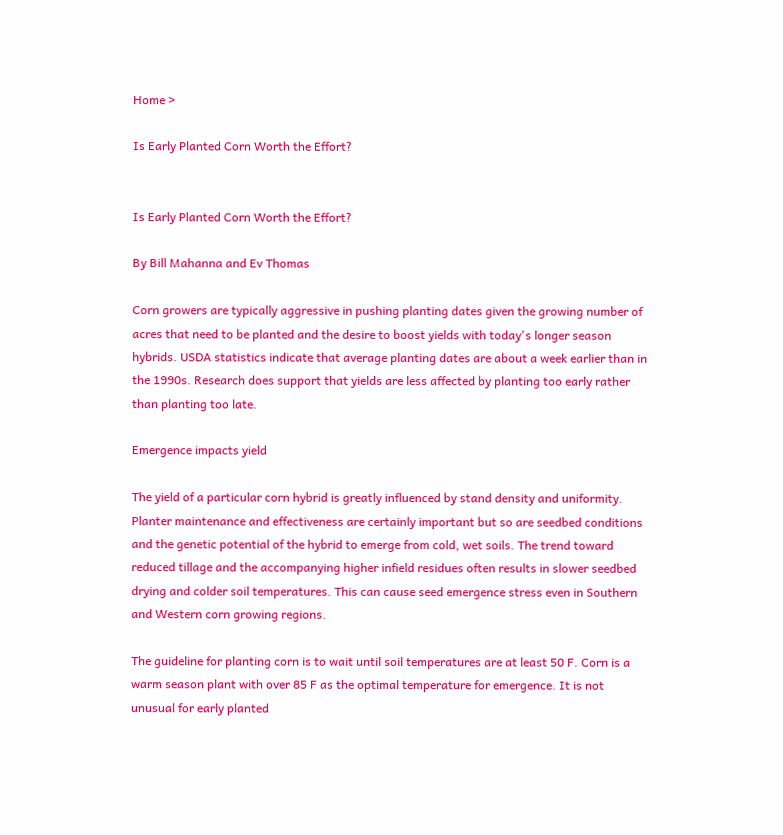Home >

Is Early Planted Corn Worth the Effort?


Is Early Planted Corn Worth the Effort?

By Bill Mahanna and Ev Thomas

Corn growers are typically aggressive in pushing planting dates given the growing number of acres that need to be planted and the desire to boost yields with today's longer season hybrids. USDA statistics indicate that average planting dates are about a week earlier than in the 1990s. Research does support that yields are less affected by planting too early rather than planting too late.

Emergence impacts yield

The yield of a particular corn hybrid is greatly influenced by stand density and uniformity. Planter maintenance and effectiveness are certainly important but so are seedbed conditions and the genetic potential of the hybrid to emerge from cold, wet soils. The trend toward reduced tillage and the accompanying higher infield residues often results in slower seedbed drying and colder soil temperatures. This can cause seed emergence stress even in Southern and Western corn growing regions.

The guideline for planting corn is to wait until soil temperatures are at least 50 F. Corn is a warm season plant with over 85 F as the optimal temperature for emergence. It is not unusual for early planted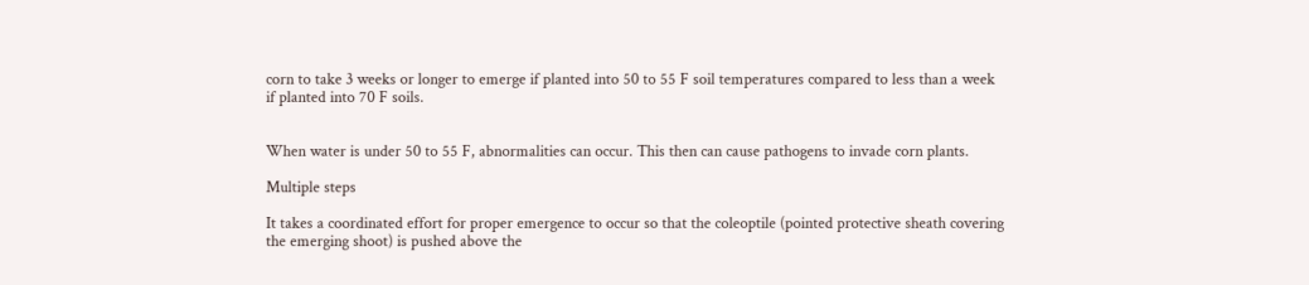corn to take 3 weeks or longer to emerge if planted into 50 to 55 F soil temperatures compared to less than a week if planted into 70 F soils.


When water is under 50 to 55 F, abnormalities can occur. This then can cause pathogens to invade corn plants.

Multiple steps

It takes a coordinated effort for proper emergence to occur so that the coleoptile (pointed protective sheath covering the emerging shoot) is pushed above the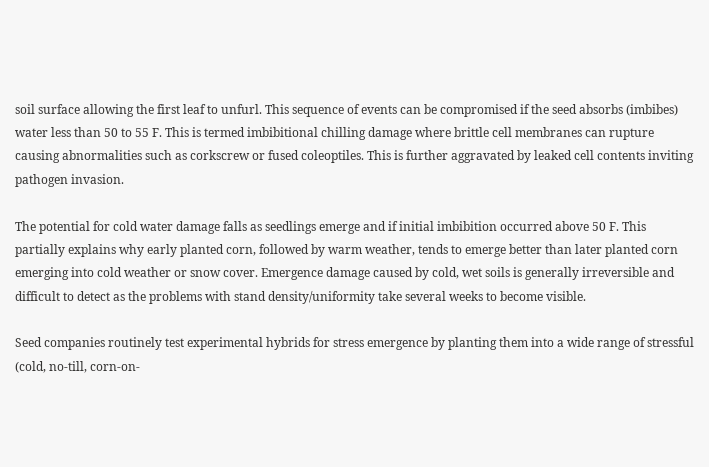soil surface allowing the first leaf to unfurl. This sequence of events can be compromised if the seed absorbs (imbibes) water less than 50 to 55 F. This is termed imbibitional chilling damage where brittle cell membranes can rupture causing abnormalities such as corkscrew or fused coleoptiles. This is further aggravated by leaked cell contents inviting pathogen invasion.

The potential for cold water damage falls as seedlings emerge and if initial imbibition occurred above 50 F. This partially explains why early planted corn, followed by warm weather, tends to emerge better than later planted corn emerging into cold weather or snow cover. Emergence damage caused by cold, wet soils is generally irreversible and difficult to detect as the problems with stand density/uniformity take several weeks to become visible.

Seed companies routinely test experimental hybrids for stress emergence by planting them into a wide range of stressful (cold, no-till, corn-on-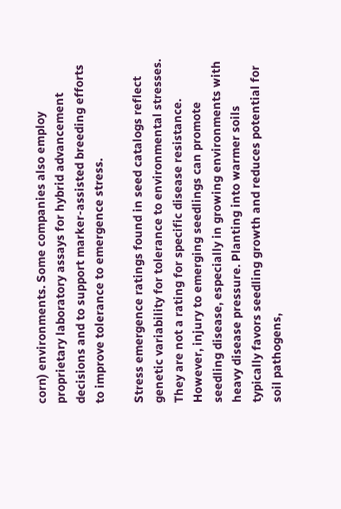corn) environments. Some companies also employ proprietary laboratory assays for hybrid advancement decisions and to support marker-assisted breeding efforts to improve tolerance to emergence stress.

Stress emergence ratings found in seed catalogs reflect genetic variability for tolerance to environmental stresses. They are not a rating for specific disease resistance. However, injury to emerging seedlings can promote seedling disease, especially in growing environments with heavy disease pressure. Planting into warmer soils typically favors seedling growth and reduces potential for soil pathogens,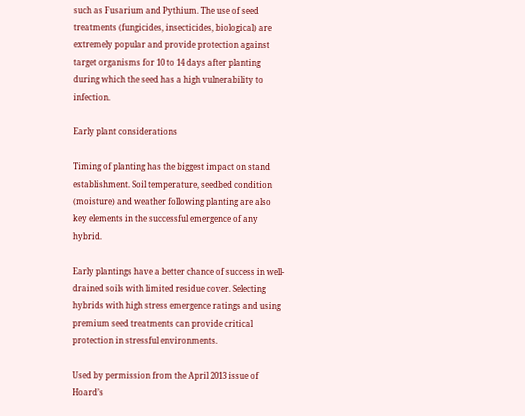such as Fusarium and Pythium. The use of seed treatments (fungicides, insecticides, biological) are extremely popular and provide protection against target organisms for 10 to 14 days after planting during which the seed has a high vulnerability to infection.

Early plant considerations

Timing of planting has the biggest impact on stand establishment. Soil temperature, seedbed condition (moisture) and weather following planting are also key elements in the successful emergence of any hybrid.

Early plantings have a better chance of success in well-drained soils with limited residue cover. Selecting hybrids with high stress emergence ratings and using premium seed treatments can provide critical protection in stressful environments.

Used by permission from the April 2013 issue of Hoard’s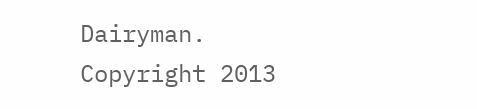Dairyman.
Copyright 2013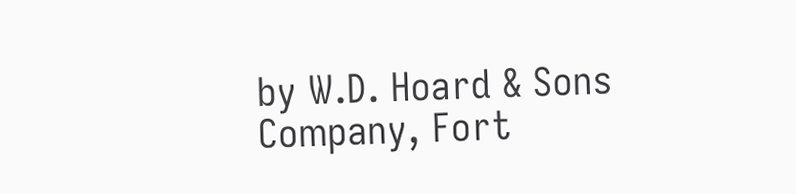by W.D. Hoard & Sons Company, Fort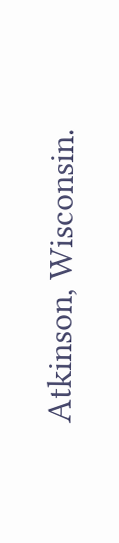Atkinson, Wisconsin.